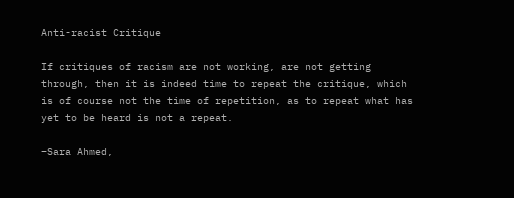Anti-racist Critique

If critiques of racism are not working, are not getting through, then it is indeed time to repeat the critique, which is of course not the time of repetition, as to repeat what has yet to be heard is not a repeat.

–Sara Ahmed,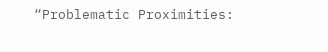“Problematic Proximities: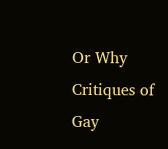Or Why Critiques of Gay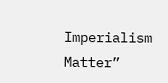Imperialism Matter”